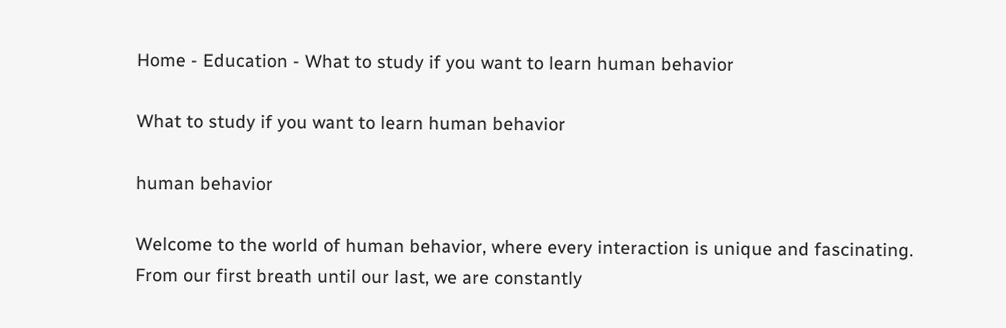Home - Education - What to study if you want to learn human behavior

What to study if you want to learn human behavior

human behavior

Welcome to the world of human behavior, where every interaction is unique and fascinating. From our first breath until our last, we are constantly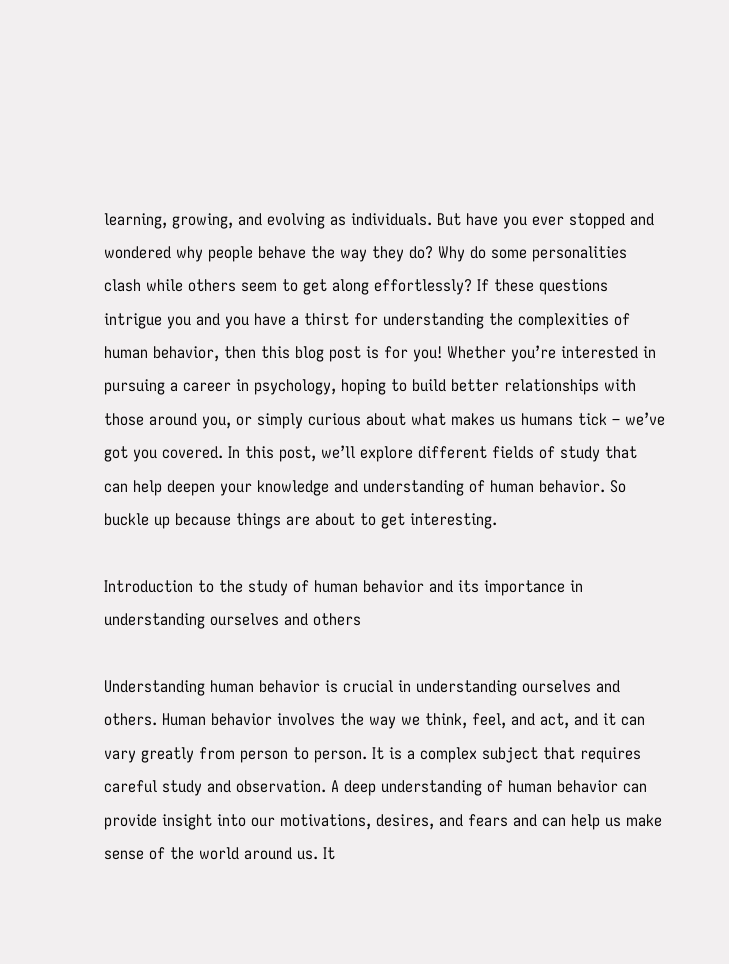learning, growing, and evolving as individuals. But have you ever stopped and wondered why people behave the way they do? Why do some personalities clash while others seem to get along effortlessly? If these questions intrigue you and you have a thirst for understanding the complexities of human behavior, then this blog post is for you! Whether you’re interested in pursuing a career in psychology, hoping to build better relationships with those around you, or simply curious about what makes us humans tick – we’ve got you covered. In this post, we’ll explore different fields of study that can help deepen your knowledge and understanding of human behavior. So buckle up because things are about to get interesting.

Introduction to the study of human behavior and its importance in understanding ourselves and others

Understanding human behavior is crucial in understanding ourselves and others. Human behavior involves the way we think, feel, and act, and it can vary greatly from person to person. It is a complex subject that requires careful study and observation. A deep understanding of human behavior can provide insight into our motivations, desires, and fears and can help us make sense of the world around us. It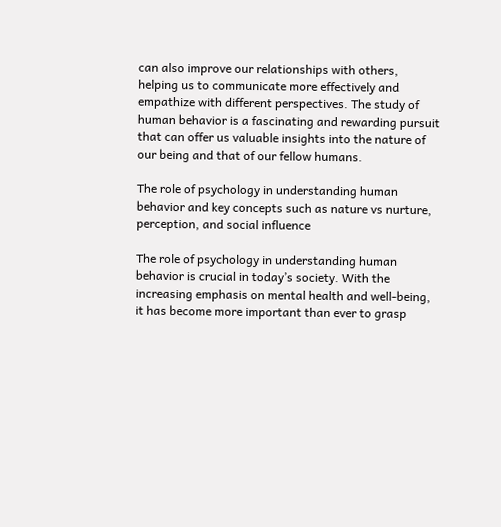can also improve our relationships with others, helping us to communicate more effectively and empathize with different perspectives. The study of human behavior is a fascinating and rewarding pursuit that can offer us valuable insights into the nature of our being and that of our fellow humans.

The role of psychology in understanding human behavior and key concepts such as nature vs nurture, perception, and social influence

The role of psychology in understanding human behavior is crucial in today’s society. With the increasing emphasis on mental health and well-being, it has become more important than ever to grasp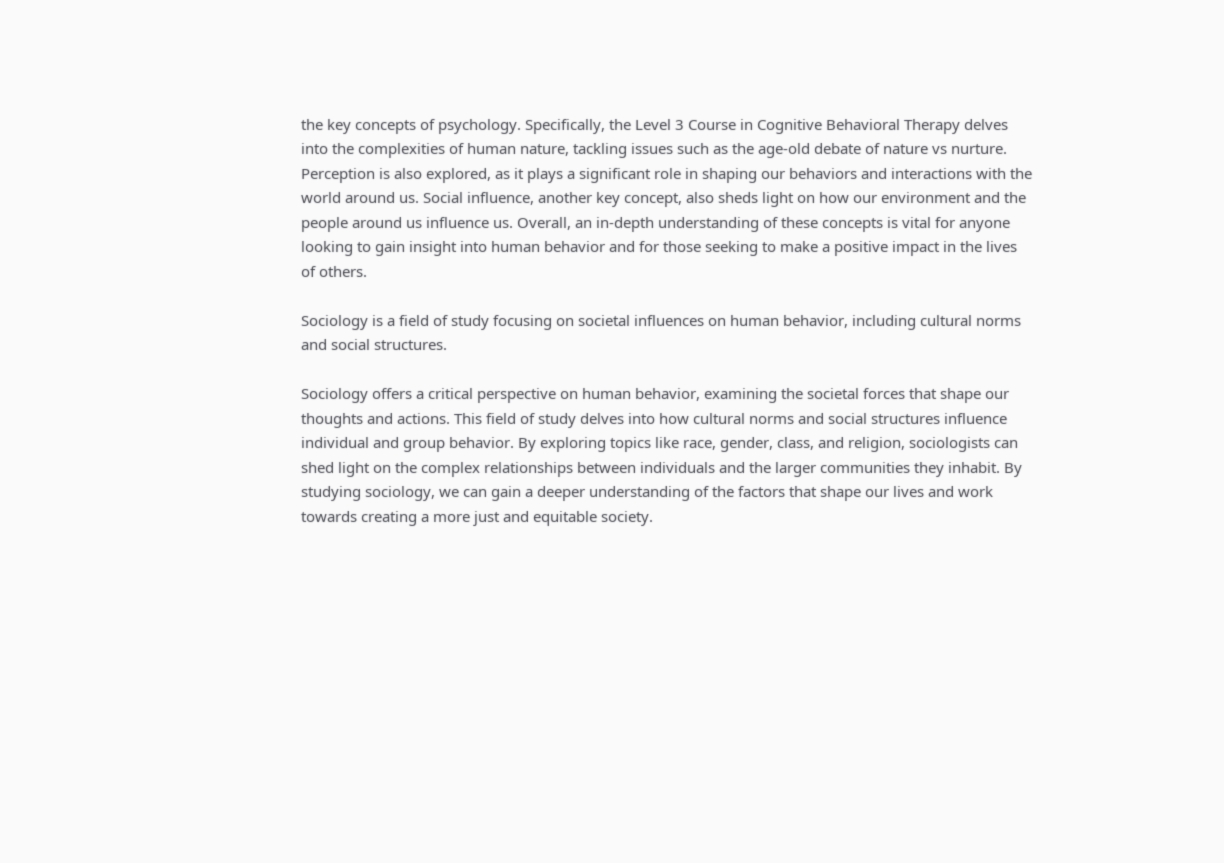the key concepts of psychology. Specifically, the Level 3 Course in Cognitive Behavioral Therapy delves into the complexities of human nature, tackling issues such as the age-old debate of nature vs nurture. Perception is also explored, as it plays a significant role in shaping our behaviors and interactions with the world around us. Social influence, another key concept, also sheds light on how our environment and the people around us influence us. Overall, an in-depth understanding of these concepts is vital for anyone looking to gain insight into human behavior and for those seeking to make a positive impact in the lives of others.

Sociology is a field of study focusing on societal influences on human behavior, including cultural norms and social structures.

Sociology offers a critical perspective on human behavior, examining the societal forces that shape our thoughts and actions. This field of study delves into how cultural norms and social structures influence individual and group behavior. By exploring topics like race, gender, class, and religion, sociologists can shed light on the complex relationships between individuals and the larger communities they inhabit. By studying sociology, we can gain a deeper understanding of the factors that shape our lives and work towards creating a more just and equitable society.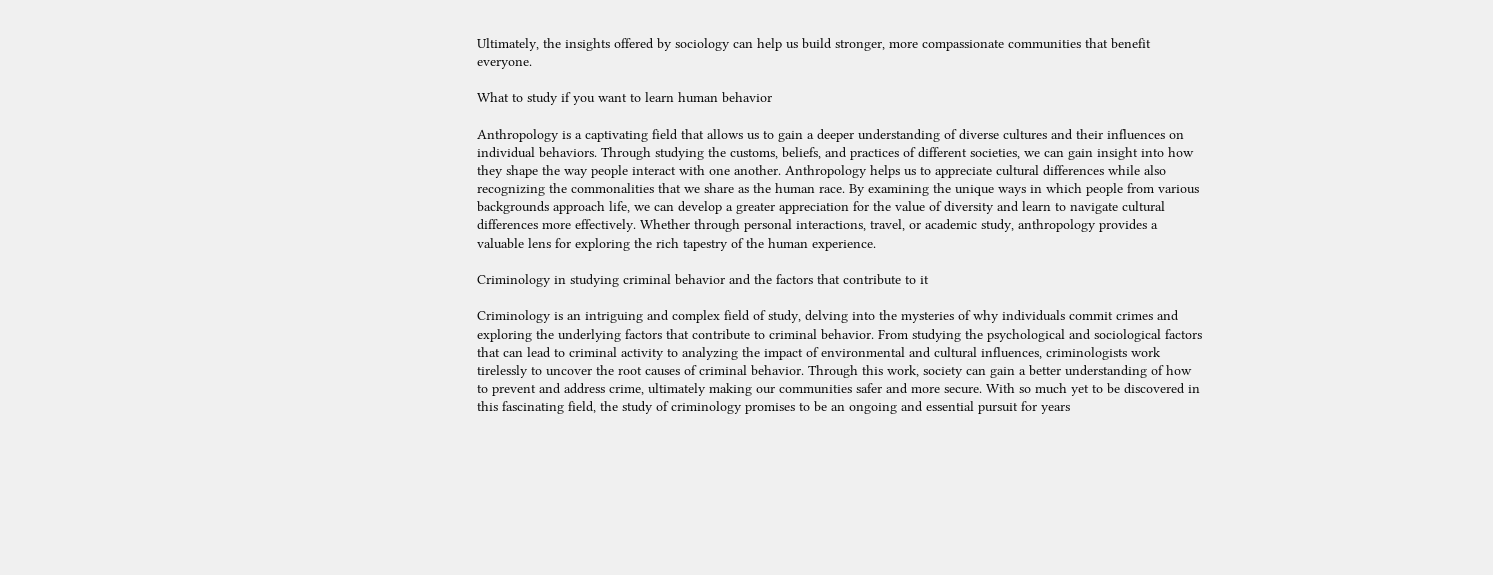Ultimately, the insights offered by sociology can help us build stronger, more compassionate communities that benefit everyone.

What to study if you want to learn human behavior

Anthropology is a captivating field that allows us to gain a deeper understanding of diverse cultures and their influences on individual behaviors. Through studying the customs, beliefs, and practices of different societies, we can gain insight into how they shape the way people interact with one another. Anthropology helps us to appreciate cultural differences while also recognizing the commonalities that we share as the human race. By examining the unique ways in which people from various backgrounds approach life, we can develop a greater appreciation for the value of diversity and learn to navigate cultural differences more effectively. Whether through personal interactions, travel, or academic study, anthropology provides a valuable lens for exploring the rich tapestry of the human experience.

Criminology in studying criminal behavior and the factors that contribute to it

Criminology is an intriguing and complex field of study, delving into the mysteries of why individuals commit crimes and exploring the underlying factors that contribute to criminal behavior. From studying the psychological and sociological factors that can lead to criminal activity to analyzing the impact of environmental and cultural influences, criminologists work tirelessly to uncover the root causes of criminal behavior. Through this work, society can gain a better understanding of how to prevent and address crime, ultimately making our communities safer and more secure. With so much yet to be discovered in this fascinating field, the study of criminology promises to be an ongoing and essential pursuit for years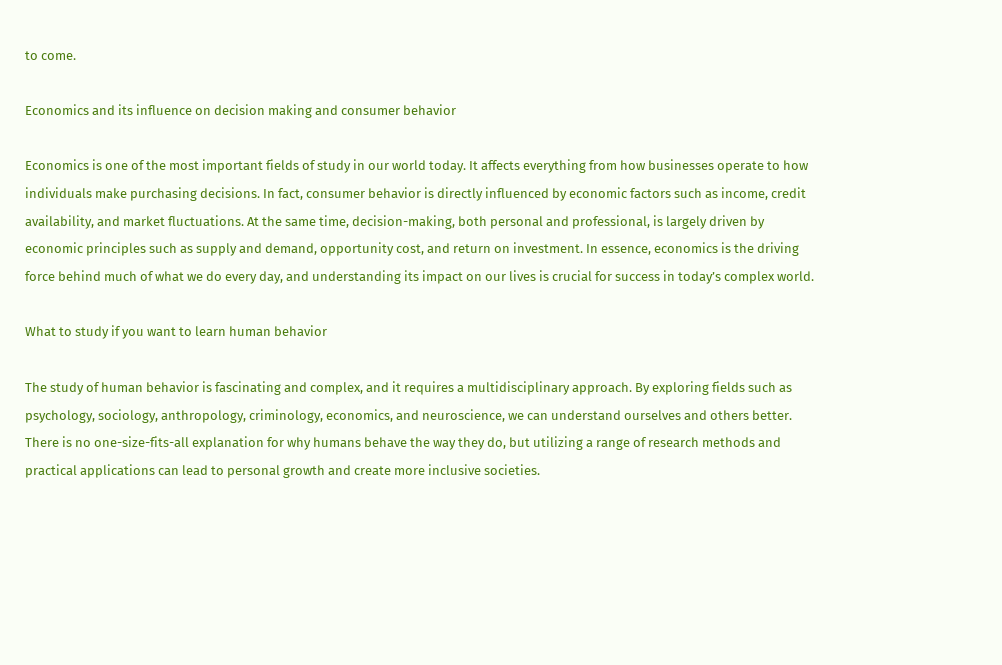to come.

Economics and its influence on decision making and consumer behavior

Economics is one of the most important fields of study in our world today. It affects everything from how businesses operate to how individuals make purchasing decisions. In fact, consumer behavior is directly influenced by economic factors such as income, credit availability, and market fluctuations. At the same time, decision-making, both personal and professional, is largely driven by economic principles such as supply and demand, opportunity cost, and return on investment. In essence, economics is the driving force behind much of what we do every day, and understanding its impact on our lives is crucial for success in today’s complex world.

What to study if you want to learn human behavior

The study of human behavior is fascinating and complex, and it requires a multidisciplinary approach. By exploring fields such as psychology, sociology, anthropology, criminology, economics, and neuroscience, we can understand ourselves and others better. There is no one-size-fits-all explanation for why humans behave the way they do, but utilizing a range of research methods and practical applications can lead to personal growth and create more inclusive societies.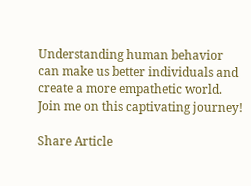Understanding human behavior can make us better individuals and create a more empathetic world. Join me on this captivating journey!

Share Article